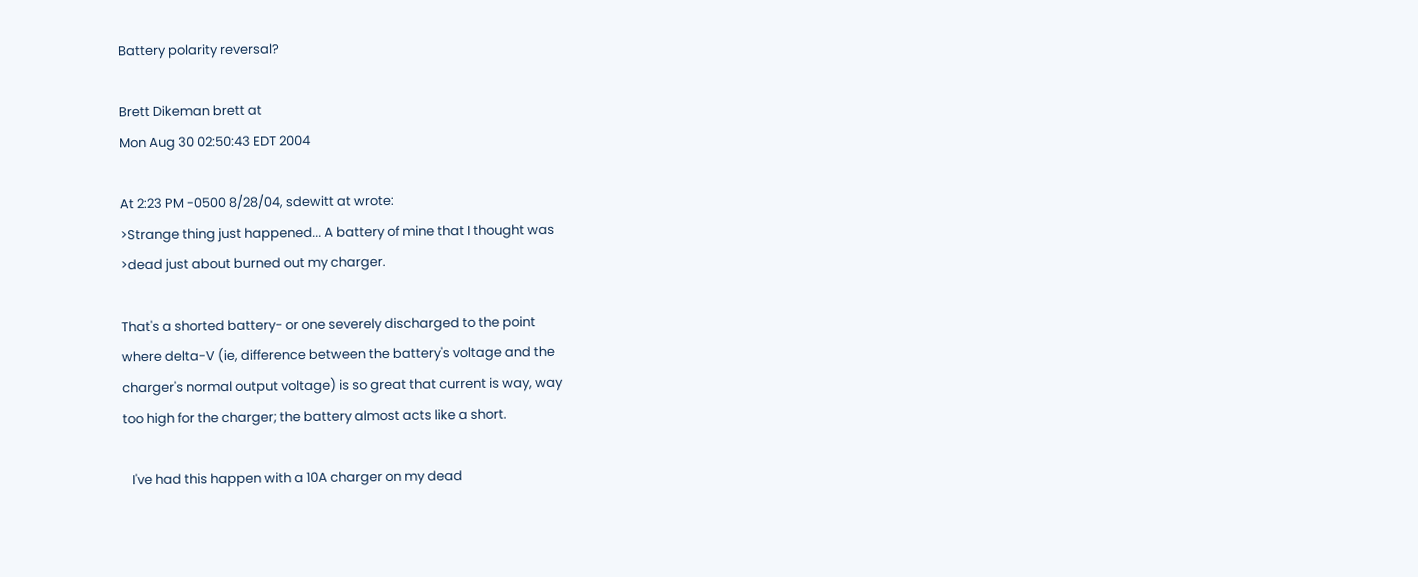Battery polarity reversal?

Brett Dikeman brett at
Mon Aug 30 02:50:43 EDT 2004

At 2:23 PM -0500 8/28/04, sdewitt at wrote:
>Strange thing just happened... A battery of mine that I thought was
>dead just about burned out my charger.

That's a shorted battery- or one severely discharged to the point
where delta-V (ie, difference between the battery's voltage and the
charger's normal output voltage) is so great that current is way, way
too high for the charger; the battery almost acts like a short.

   I've had this happen with a 10A charger on my dead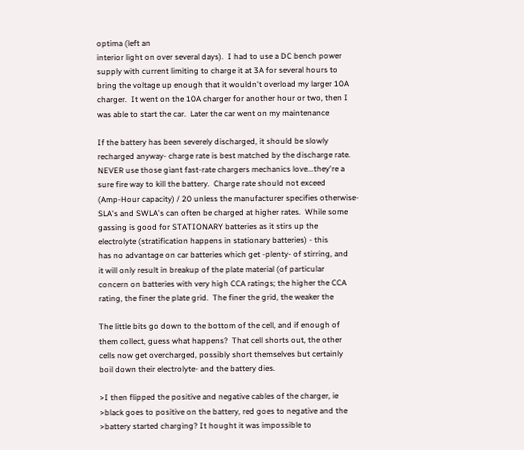optima (left an
interior light on over several days).  I had to use a DC bench power
supply with current limiting to charge it at 3A for several hours to
bring the voltage up enough that it wouldn't overload my larger 10A
charger.  It went on the 10A charger for another hour or two, then I
was able to start the car.  Later the car went on my maintenance

If the battery has been severely discharged, it should be slowly
recharged anyway- charge rate is best matched by the discharge rate.
NEVER use those giant fast-rate chargers mechanics love...they're a
sure fire way to kill the battery.  Charge rate should not exceed
(Amp-Hour capacity) / 20 unless the manufacturer specifies otherwise-
SLA's and SWLA's can often be charged at higher rates.  While some
gassing is good for STATIONARY batteries as it stirs up the
electrolyte (stratification happens in stationary batteries) - this
has no advantage on car batteries which get -plenty- of stirring, and
it will only result in breakup of the plate material (of particular
concern on batteries with very high CCA ratings; the higher the CCA
rating, the finer the plate grid.  The finer the grid, the weaker the

The little bits go down to the bottom of the cell, and if enough of
them collect, guess what happens?  That cell shorts out, the other
cells now get overcharged, possibly short themselves but certainly
boil down their electrolyte- and the battery dies.

>I then flipped the positive and negative cables of the charger, ie
>black goes to positive on the battery, red goes to negative and the
>battery started charging? It hought it was impossible to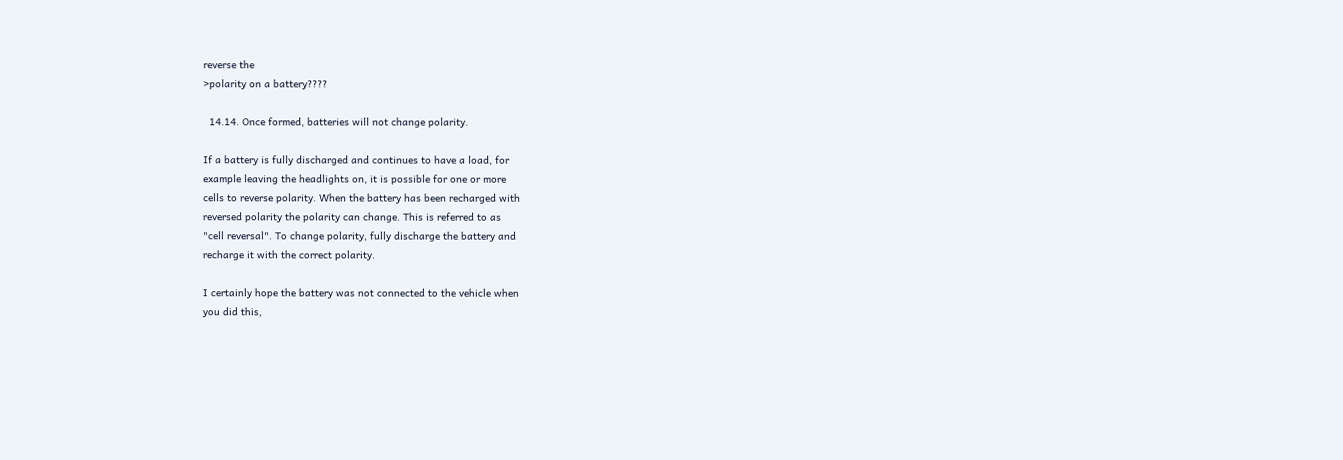reverse the
>polarity on a battery????

  14.14. Once formed, batteries will not change polarity.

If a battery is fully discharged and continues to have a load, for
example leaving the headlights on, it is possible for one or more
cells to reverse polarity. When the battery has been recharged with
reversed polarity the polarity can change. This is referred to as
"cell reversal". To change polarity, fully discharge the battery and
recharge it with the correct polarity.

I certainly hope the battery was not connected to the vehicle when
you did this,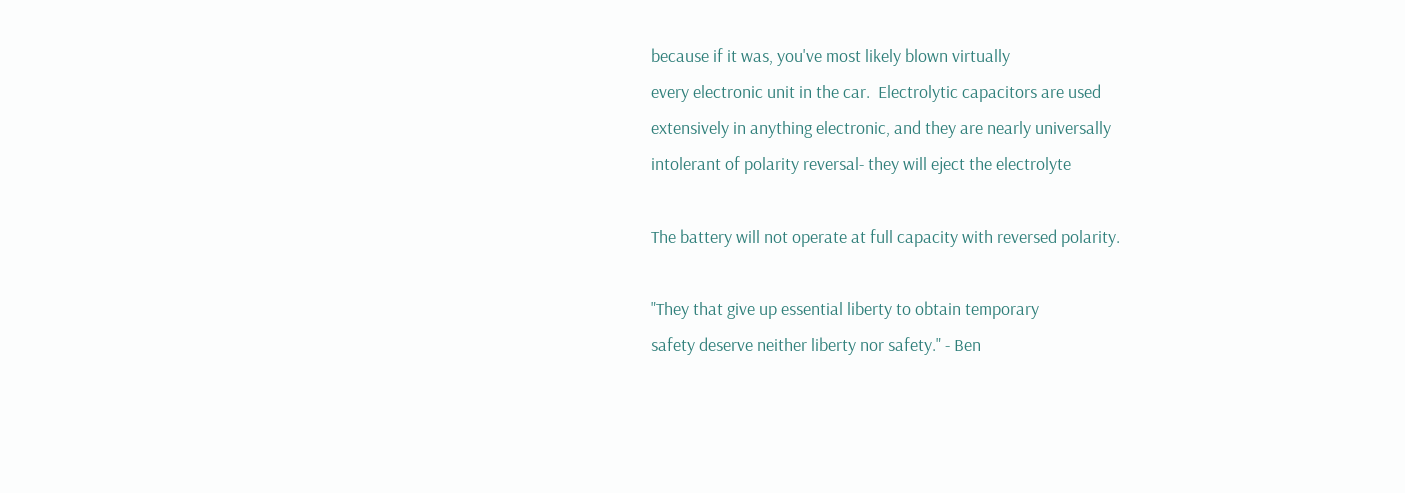because if it was, you've most likely blown virtually
every electronic unit in the car.  Electrolytic capacitors are used
extensively in anything electronic, and they are nearly universally
intolerant of polarity reversal- they will eject the electrolyte

The battery will not operate at full capacity with reversed polarity.

"They that give up essential liberty to obtain temporary
safety deserve neither liberty nor safety." - Ben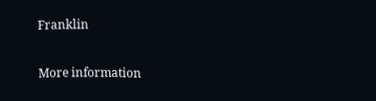Franklin

More information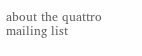about the quattro mailing list